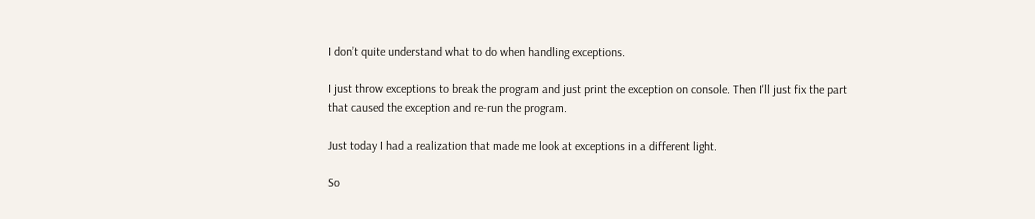I don’t quite understand what to do when handling exceptions.

I just throw exceptions to break the program and just print the exception on console. Then I'll just fix the part that caused the exception and re-run the program.

Just today I had a realization that made me look at exceptions in a different light.

So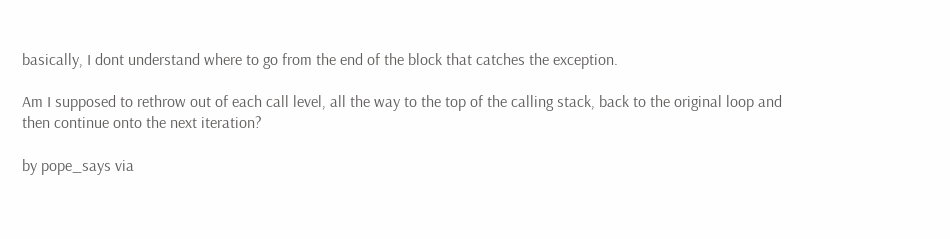basically, I dont understand where to go from the end of the block that catches the exception.

Am I supposed to rethrow out of each call level, all the way to the top of the calling stack, back to the original loop and then continue onto the next iteration?

by pope_says via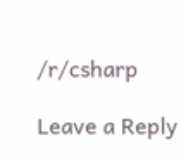/r/csharp

Leave a Reply